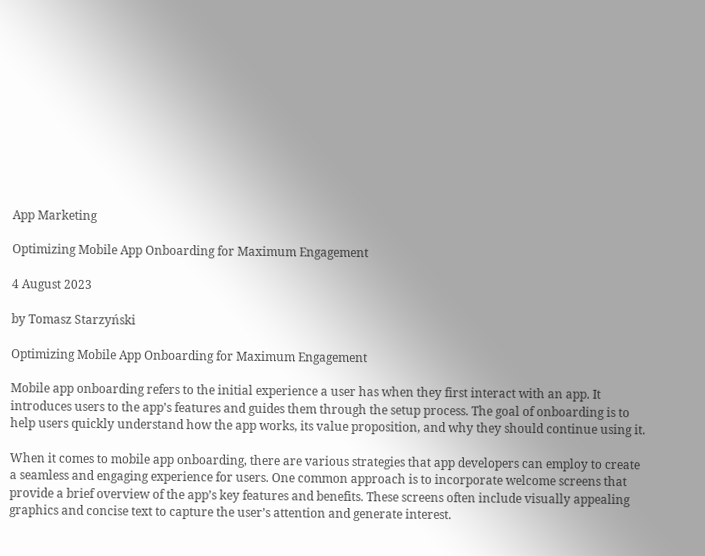App Marketing

Optimizing Mobile App Onboarding for Maximum Engagement

4 August 2023

by Tomasz Starzyński

Optimizing Mobile App Onboarding for Maximum Engagement

Mobile app onboarding refers to the initial experience a user has when they first interact with an app. It introduces users to the app’s features and guides them through the setup process. The goal of onboarding is to help users quickly understand how the app works, its value proposition, and why they should continue using it.

When it comes to mobile app onboarding, there are various strategies that app developers can employ to create a seamless and engaging experience for users. One common approach is to incorporate welcome screens that provide a brief overview of the app’s key features and benefits. These screens often include visually appealing graphics and concise text to capture the user’s attention and generate interest.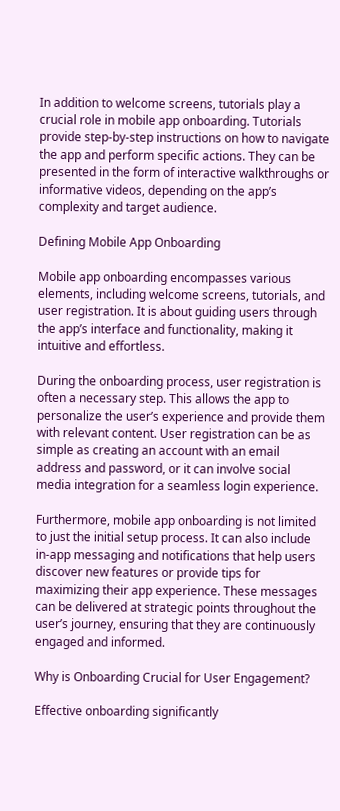In addition to welcome screens, tutorials play a crucial role in mobile app onboarding. Tutorials provide step-by-step instructions on how to navigate the app and perform specific actions. They can be presented in the form of interactive walkthroughs or informative videos, depending on the app’s complexity and target audience.

Defining Mobile App Onboarding

Mobile app onboarding encompasses various elements, including welcome screens, tutorials, and user registration. It is about guiding users through the app’s interface and functionality, making it intuitive and effortless.

During the onboarding process, user registration is often a necessary step. This allows the app to personalize the user’s experience and provide them with relevant content. User registration can be as simple as creating an account with an email address and password, or it can involve social media integration for a seamless login experience.

Furthermore, mobile app onboarding is not limited to just the initial setup process. It can also include in-app messaging and notifications that help users discover new features or provide tips for maximizing their app experience. These messages can be delivered at strategic points throughout the user’s journey, ensuring that they are continuously engaged and informed.

Why is Onboarding Crucial for User Engagement?

Effective onboarding significantly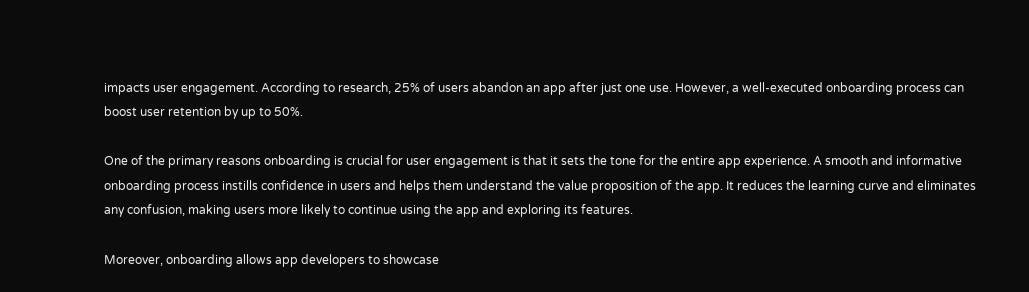impacts user engagement. According to research, 25% of users abandon an app after just one use. However, a well-executed onboarding process can boost user retention by up to 50%.

One of the primary reasons onboarding is crucial for user engagement is that it sets the tone for the entire app experience. A smooth and informative onboarding process instills confidence in users and helps them understand the value proposition of the app. It reduces the learning curve and eliminates any confusion, making users more likely to continue using the app and exploring its features.

Moreover, onboarding allows app developers to showcase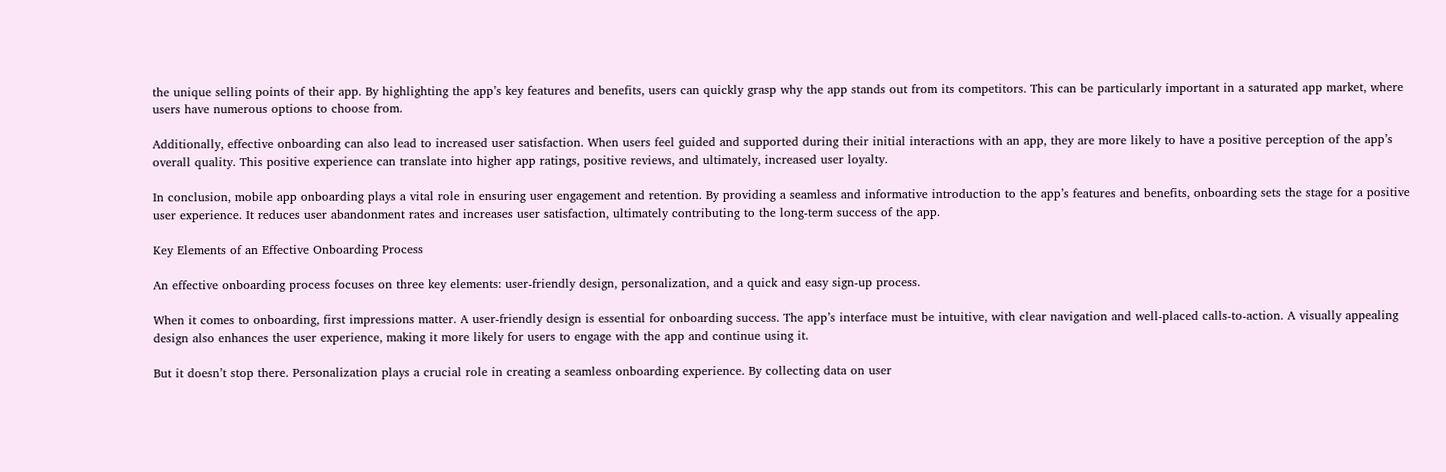the unique selling points of their app. By highlighting the app’s key features and benefits, users can quickly grasp why the app stands out from its competitors. This can be particularly important in a saturated app market, where users have numerous options to choose from.

Additionally, effective onboarding can also lead to increased user satisfaction. When users feel guided and supported during their initial interactions with an app, they are more likely to have a positive perception of the app’s overall quality. This positive experience can translate into higher app ratings, positive reviews, and ultimately, increased user loyalty.

In conclusion, mobile app onboarding plays a vital role in ensuring user engagement and retention. By providing a seamless and informative introduction to the app’s features and benefits, onboarding sets the stage for a positive user experience. It reduces user abandonment rates and increases user satisfaction, ultimately contributing to the long-term success of the app.

Key Elements of an Effective Onboarding Process

An effective onboarding process focuses on three key elements: user-friendly design, personalization, and a quick and easy sign-up process.

When it comes to onboarding, first impressions matter. A user-friendly design is essential for onboarding success. The app’s interface must be intuitive, with clear navigation and well-placed calls-to-action. A visually appealing design also enhances the user experience, making it more likely for users to engage with the app and continue using it.

But it doesn’t stop there. Personalization plays a crucial role in creating a seamless onboarding experience. By collecting data on user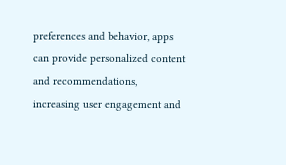preferences and behavior, apps can provide personalized content and recommendations, increasing user engagement and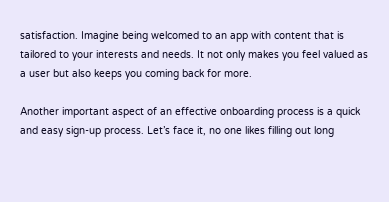satisfaction. Imagine being welcomed to an app with content that is tailored to your interests and needs. It not only makes you feel valued as a user but also keeps you coming back for more.

Another important aspect of an effective onboarding process is a quick and easy sign-up process. Let’s face it, no one likes filling out long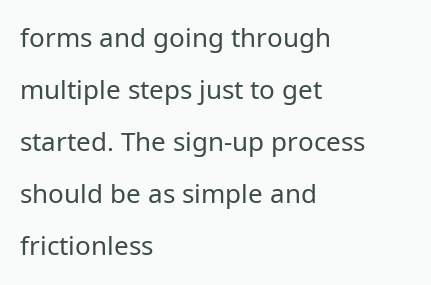forms and going through multiple steps just to get started. The sign-up process should be as simple and frictionless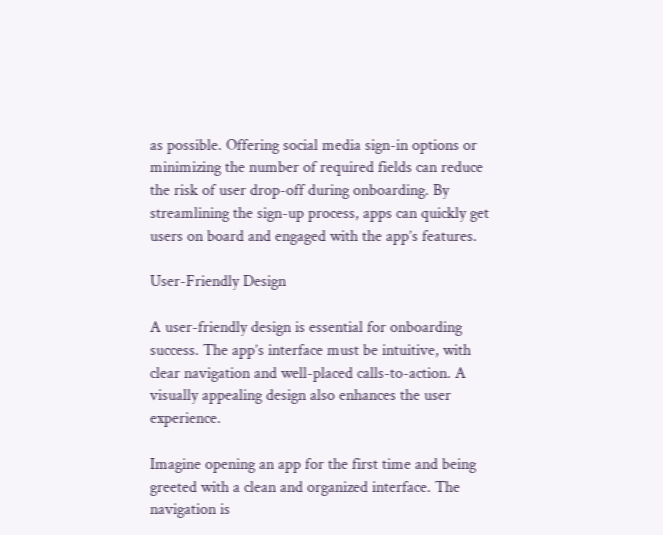as possible. Offering social media sign-in options or minimizing the number of required fields can reduce the risk of user drop-off during onboarding. By streamlining the sign-up process, apps can quickly get users on board and engaged with the app’s features.

User-Friendly Design

A user-friendly design is essential for onboarding success. The app’s interface must be intuitive, with clear navigation and well-placed calls-to-action. A visually appealing design also enhances the user experience.

Imagine opening an app for the first time and being greeted with a clean and organized interface. The navigation is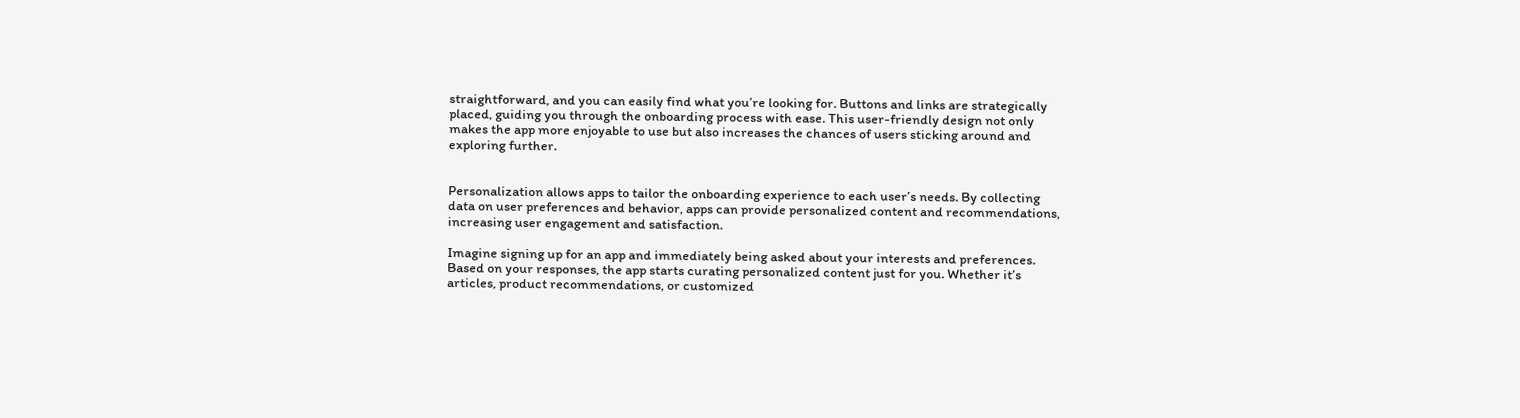straightforward, and you can easily find what you’re looking for. Buttons and links are strategically placed, guiding you through the onboarding process with ease. This user-friendly design not only makes the app more enjoyable to use but also increases the chances of users sticking around and exploring further.


Personalization allows apps to tailor the onboarding experience to each user’s needs. By collecting data on user preferences and behavior, apps can provide personalized content and recommendations, increasing user engagement and satisfaction.

Imagine signing up for an app and immediately being asked about your interests and preferences. Based on your responses, the app starts curating personalized content just for you. Whether it’s articles, product recommendations, or customized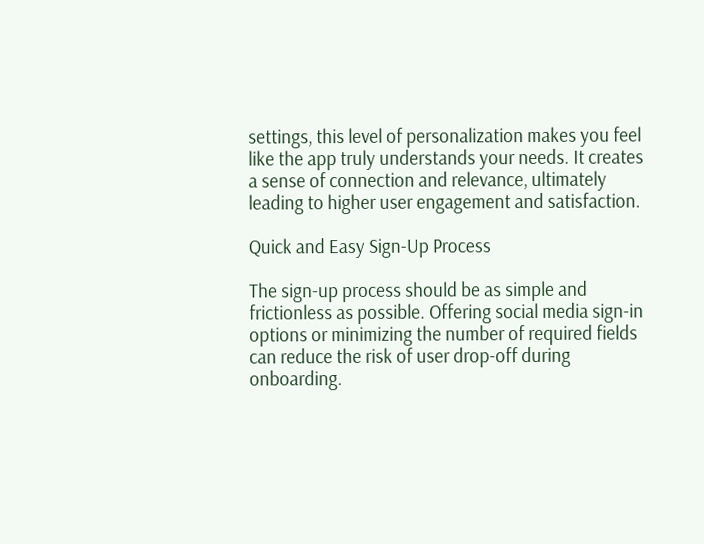settings, this level of personalization makes you feel like the app truly understands your needs. It creates a sense of connection and relevance, ultimately leading to higher user engagement and satisfaction.

Quick and Easy Sign-Up Process

The sign-up process should be as simple and frictionless as possible. Offering social media sign-in options or minimizing the number of required fields can reduce the risk of user drop-off during onboarding.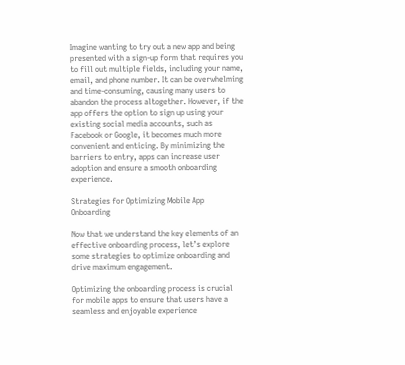Imagine wanting to try out a new app and being presented with a sign-up form that requires you to fill out multiple fields, including your name, email, and phone number. It can be overwhelming and time-consuming, causing many users to abandon the process altogether. However, if the app offers the option to sign up using your existing social media accounts, such as Facebook or Google, it becomes much more convenient and enticing. By minimizing the barriers to entry, apps can increase user adoption and ensure a smooth onboarding experience.

Strategies for Optimizing Mobile App Onboarding

Now that we understand the key elements of an effective onboarding process, let’s explore some strategies to optimize onboarding and drive maximum engagement.

Optimizing the onboarding process is crucial for mobile apps to ensure that users have a seamless and enjoyable experience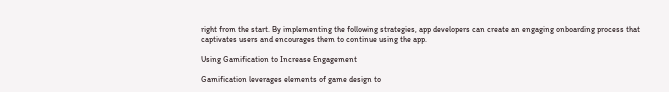right from the start. By implementing the following strategies, app developers can create an engaging onboarding process that captivates users and encourages them to continue using the app.

Using Gamification to Increase Engagement

Gamification leverages elements of game design to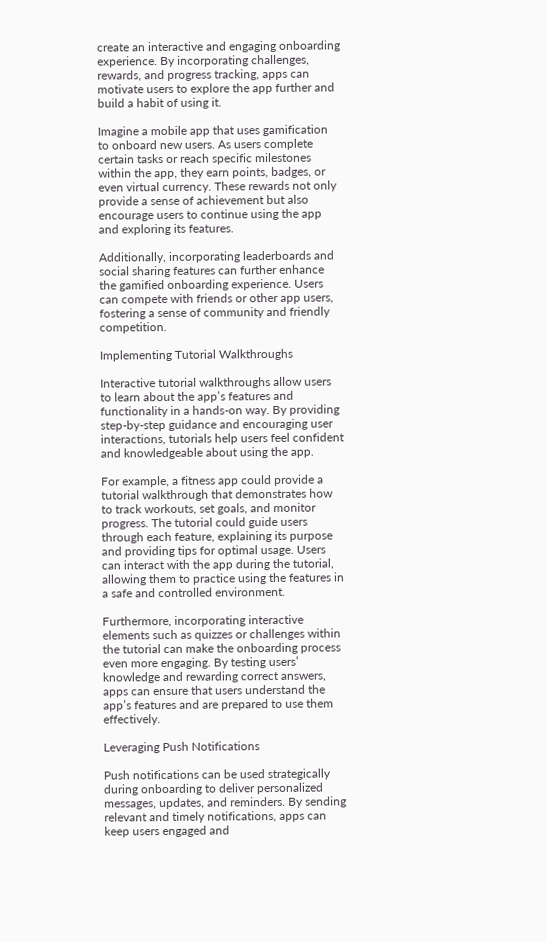create an interactive and engaging onboarding experience. By incorporating challenges, rewards, and progress tracking, apps can motivate users to explore the app further and build a habit of using it.

Imagine a mobile app that uses gamification to onboard new users. As users complete certain tasks or reach specific milestones within the app, they earn points, badges, or even virtual currency. These rewards not only provide a sense of achievement but also encourage users to continue using the app and exploring its features.

Additionally, incorporating leaderboards and social sharing features can further enhance the gamified onboarding experience. Users can compete with friends or other app users, fostering a sense of community and friendly competition.

Implementing Tutorial Walkthroughs

Interactive tutorial walkthroughs allow users to learn about the app’s features and functionality in a hands-on way. By providing step-by-step guidance and encouraging user interactions, tutorials help users feel confident and knowledgeable about using the app.

For example, a fitness app could provide a tutorial walkthrough that demonstrates how to track workouts, set goals, and monitor progress. The tutorial could guide users through each feature, explaining its purpose and providing tips for optimal usage. Users can interact with the app during the tutorial, allowing them to practice using the features in a safe and controlled environment.

Furthermore, incorporating interactive elements such as quizzes or challenges within the tutorial can make the onboarding process even more engaging. By testing users’ knowledge and rewarding correct answers, apps can ensure that users understand the app’s features and are prepared to use them effectively.

Leveraging Push Notifications

Push notifications can be used strategically during onboarding to deliver personalized messages, updates, and reminders. By sending relevant and timely notifications, apps can keep users engaged and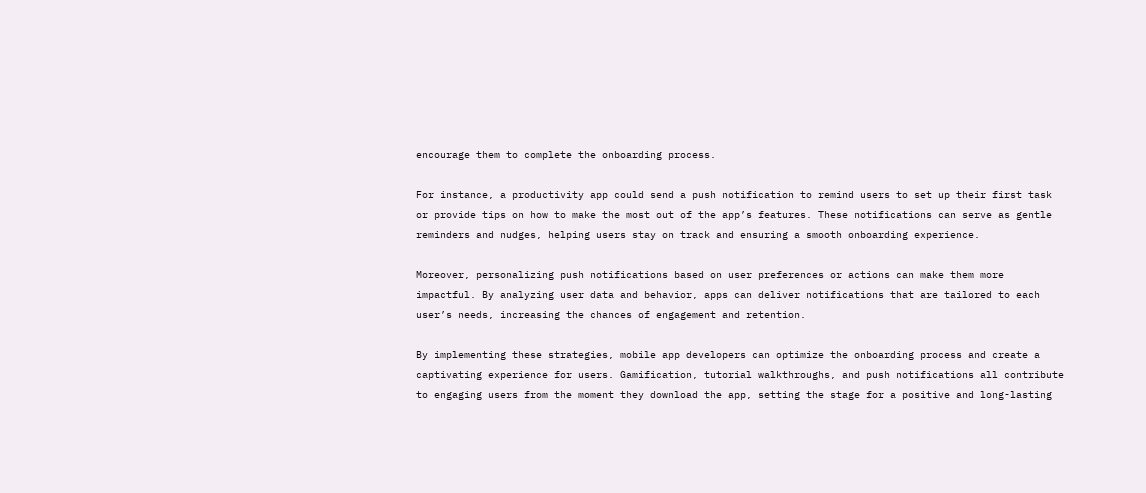encourage them to complete the onboarding process.

For instance, a productivity app could send a push notification to remind users to set up their first task or provide tips on how to make the most out of the app’s features. These notifications can serve as gentle reminders and nudges, helping users stay on track and ensuring a smooth onboarding experience.

Moreover, personalizing push notifications based on user preferences or actions can make them more impactful. By analyzing user data and behavior, apps can deliver notifications that are tailored to each user’s needs, increasing the chances of engagement and retention.

By implementing these strategies, mobile app developers can optimize the onboarding process and create a captivating experience for users. Gamification, tutorial walkthroughs, and push notifications all contribute to engaging users from the moment they download the app, setting the stage for a positive and long-lasting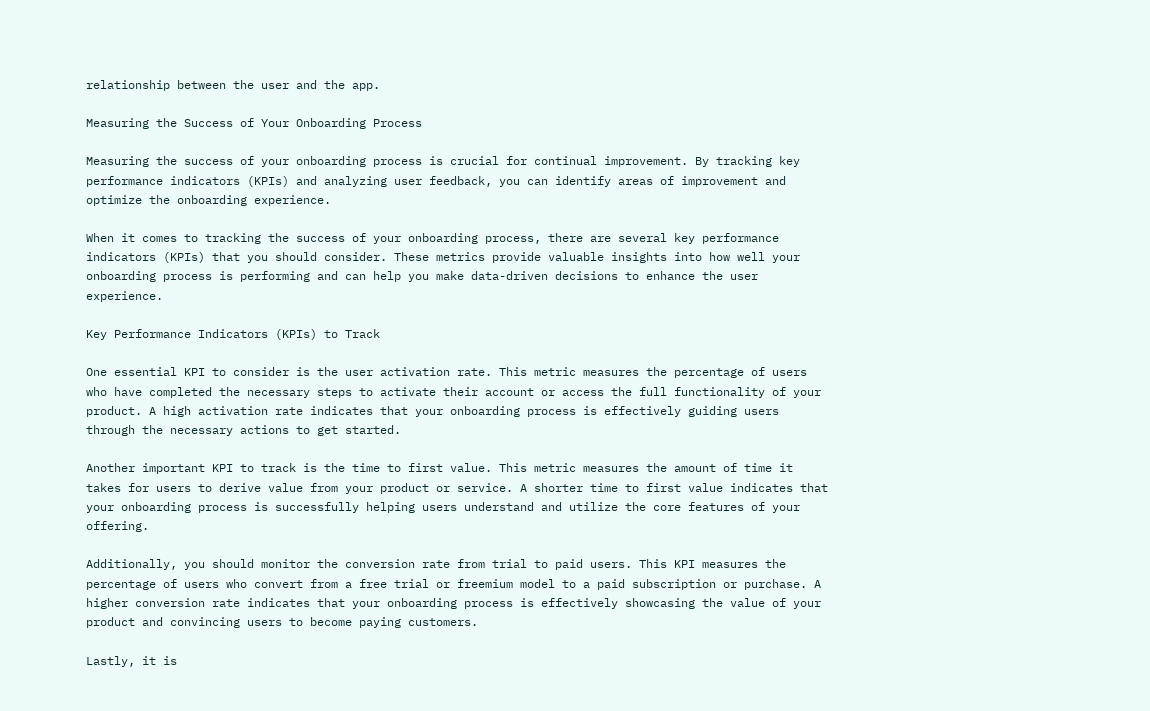relationship between the user and the app.

Measuring the Success of Your Onboarding Process

Measuring the success of your onboarding process is crucial for continual improvement. By tracking key performance indicators (KPIs) and analyzing user feedback, you can identify areas of improvement and optimize the onboarding experience.

When it comes to tracking the success of your onboarding process, there are several key performance indicators (KPIs) that you should consider. These metrics provide valuable insights into how well your onboarding process is performing and can help you make data-driven decisions to enhance the user experience.

Key Performance Indicators (KPIs) to Track

One essential KPI to consider is the user activation rate. This metric measures the percentage of users who have completed the necessary steps to activate their account or access the full functionality of your product. A high activation rate indicates that your onboarding process is effectively guiding users through the necessary actions to get started.

Another important KPI to track is the time to first value. This metric measures the amount of time it takes for users to derive value from your product or service. A shorter time to first value indicates that your onboarding process is successfully helping users understand and utilize the core features of your offering.

Additionally, you should monitor the conversion rate from trial to paid users. This KPI measures the percentage of users who convert from a free trial or freemium model to a paid subscription or purchase. A higher conversion rate indicates that your onboarding process is effectively showcasing the value of your product and convincing users to become paying customers.

Lastly, it is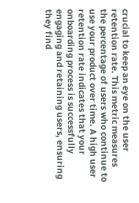crucial to keep an eye on the user retention rate. This metric measures the percentage of users who continue to use your product over time. A high user retention rate indicates that your onboarding process is successfully engaging and retaining users, ensuring they find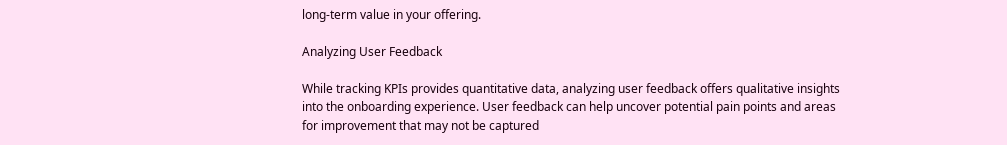long-term value in your offering.

Analyzing User Feedback

While tracking KPIs provides quantitative data, analyzing user feedback offers qualitative insights into the onboarding experience. User feedback can help uncover potential pain points and areas for improvement that may not be captured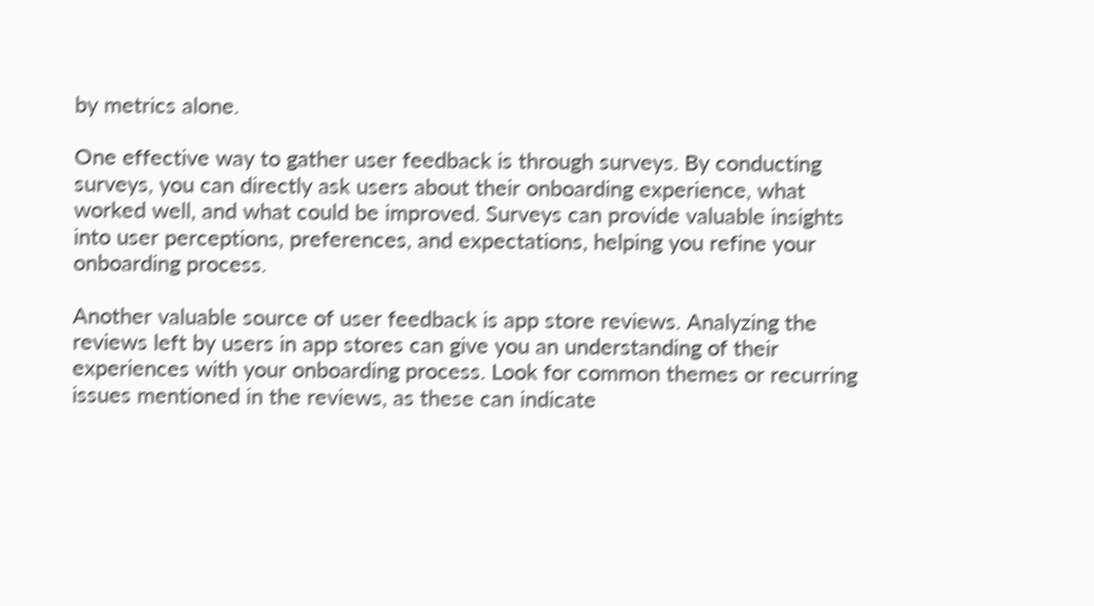by metrics alone.

One effective way to gather user feedback is through surveys. By conducting surveys, you can directly ask users about their onboarding experience, what worked well, and what could be improved. Surveys can provide valuable insights into user perceptions, preferences, and expectations, helping you refine your onboarding process.

Another valuable source of user feedback is app store reviews. Analyzing the reviews left by users in app stores can give you an understanding of their experiences with your onboarding process. Look for common themes or recurring issues mentioned in the reviews, as these can indicate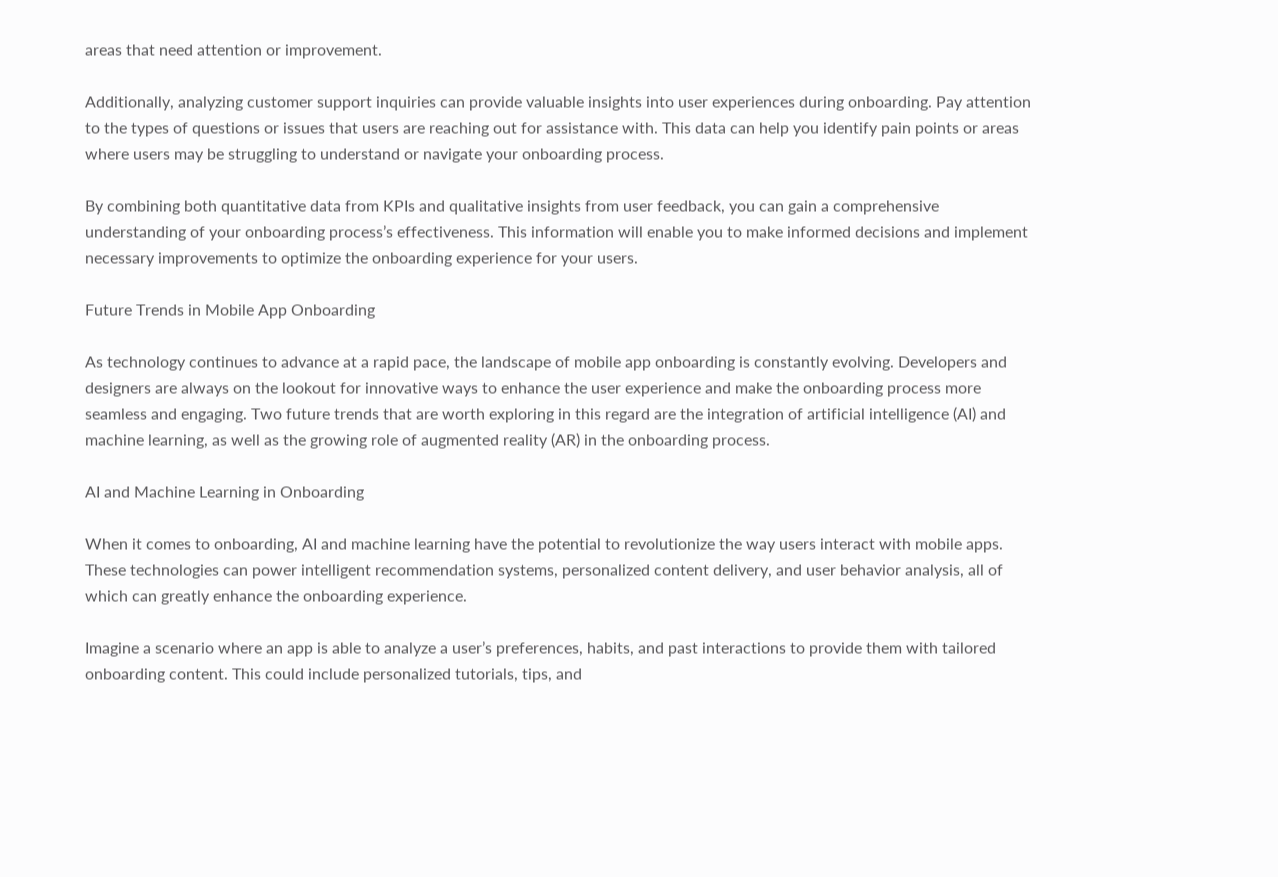areas that need attention or improvement.

Additionally, analyzing customer support inquiries can provide valuable insights into user experiences during onboarding. Pay attention to the types of questions or issues that users are reaching out for assistance with. This data can help you identify pain points or areas where users may be struggling to understand or navigate your onboarding process.

By combining both quantitative data from KPIs and qualitative insights from user feedback, you can gain a comprehensive understanding of your onboarding process’s effectiveness. This information will enable you to make informed decisions and implement necessary improvements to optimize the onboarding experience for your users.

Future Trends in Mobile App Onboarding

As technology continues to advance at a rapid pace, the landscape of mobile app onboarding is constantly evolving. Developers and designers are always on the lookout for innovative ways to enhance the user experience and make the onboarding process more seamless and engaging. Two future trends that are worth exploring in this regard are the integration of artificial intelligence (AI) and machine learning, as well as the growing role of augmented reality (AR) in the onboarding process.

AI and Machine Learning in Onboarding

When it comes to onboarding, AI and machine learning have the potential to revolutionize the way users interact with mobile apps. These technologies can power intelligent recommendation systems, personalized content delivery, and user behavior analysis, all of which can greatly enhance the onboarding experience.

Imagine a scenario where an app is able to analyze a user’s preferences, habits, and past interactions to provide them with tailored onboarding content. This could include personalized tutorials, tips, and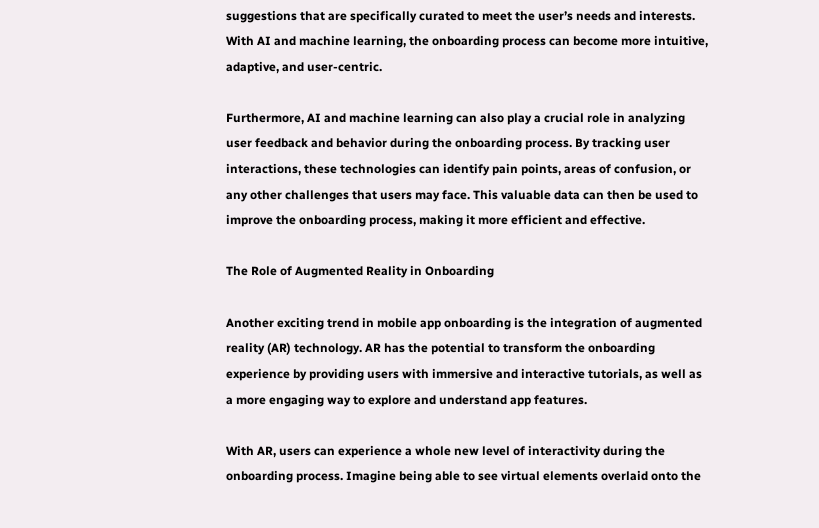suggestions that are specifically curated to meet the user’s needs and interests. With AI and machine learning, the onboarding process can become more intuitive, adaptive, and user-centric.

Furthermore, AI and machine learning can also play a crucial role in analyzing user feedback and behavior during the onboarding process. By tracking user interactions, these technologies can identify pain points, areas of confusion, or any other challenges that users may face. This valuable data can then be used to improve the onboarding process, making it more efficient and effective.

The Role of Augmented Reality in Onboarding

Another exciting trend in mobile app onboarding is the integration of augmented reality (AR) technology. AR has the potential to transform the onboarding experience by providing users with immersive and interactive tutorials, as well as a more engaging way to explore and understand app features.

With AR, users can experience a whole new level of interactivity during the onboarding process. Imagine being able to see virtual elements overlaid onto the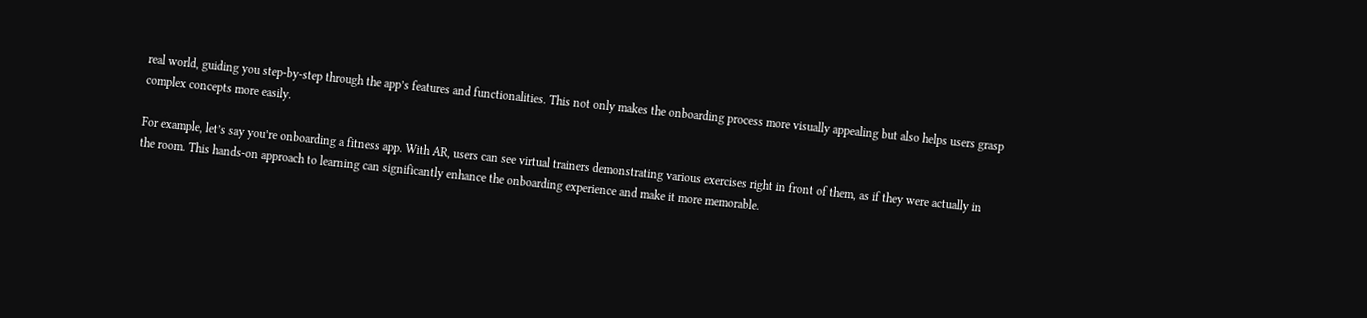real world, guiding you step-by-step through the app’s features and functionalities. This not only makes the onboarding process more visually appealing but also helps users grasp complex concepts more easily.

For example, let’s say you’re onboarding a fitness app. With AR, users can see virtual trainers demonstrating various exercises right in front of them, as if they were actually in the room. This hands-on approach to learning can significantly enhance the onboarding experience and make it more memorable.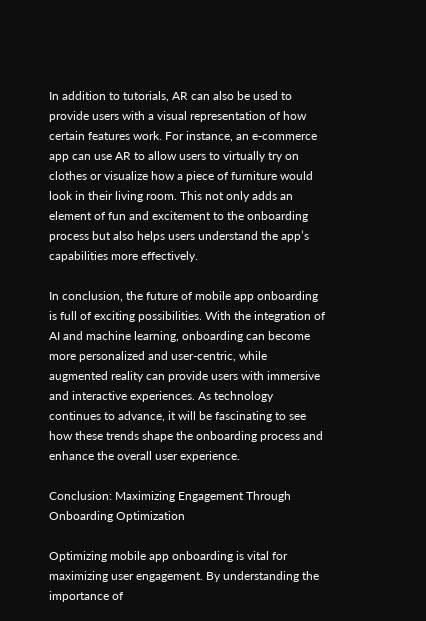In addition to tutorials, AR can also be used to provide users with a visual representation of how certain features work. For instance, an e-commerce app can use AR to allow users to virtually try on clothes or visualize how a piece of furniture would look in their living room. This not only adds an element of fun and excitement to the onboarding process but also helps users understand the app’s capabilities more effectively.

In conclusion, the future of mobile app onboarding is full of exciting possibilities. With the integration of AI and machine learning, onboarding can become more personalized and user-centric, while augmented reality can provide users with immersive and interactive experiences. As technology continues to advance, it will be fascinating to see how these trends shape the onboarding process and enhance the overall user experience.

Conclusion: Maximizing Engagement Through Onboarding Optimization

Optimizing mobile app onboarding is vital for maximizing user engagement. By understanding the importance of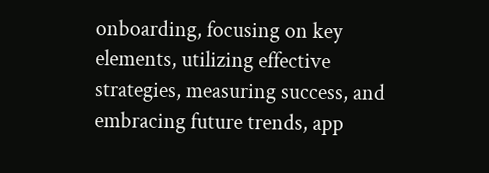onboarding, focusing on key elements, utilizing effective strategies, measuring success, and embracing future trends, app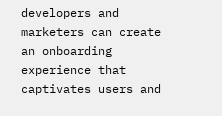developers and marketers can create an onboarding experience that captivates users and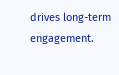drives long-term engagement.